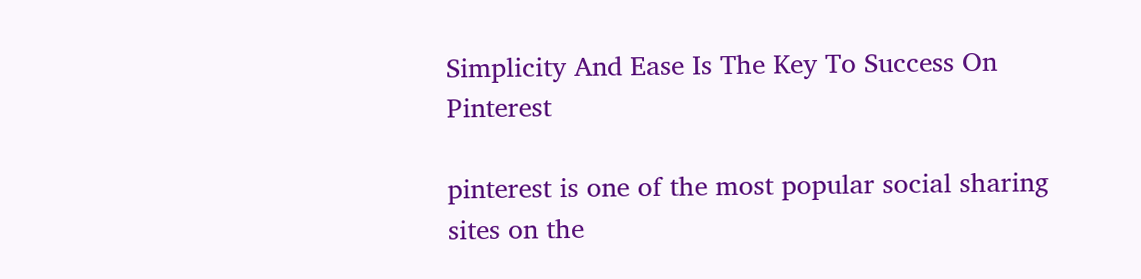Simplicity And Ease Is The Key To Success On Pinterest

pinterest is one of the most popular social sharing sites on the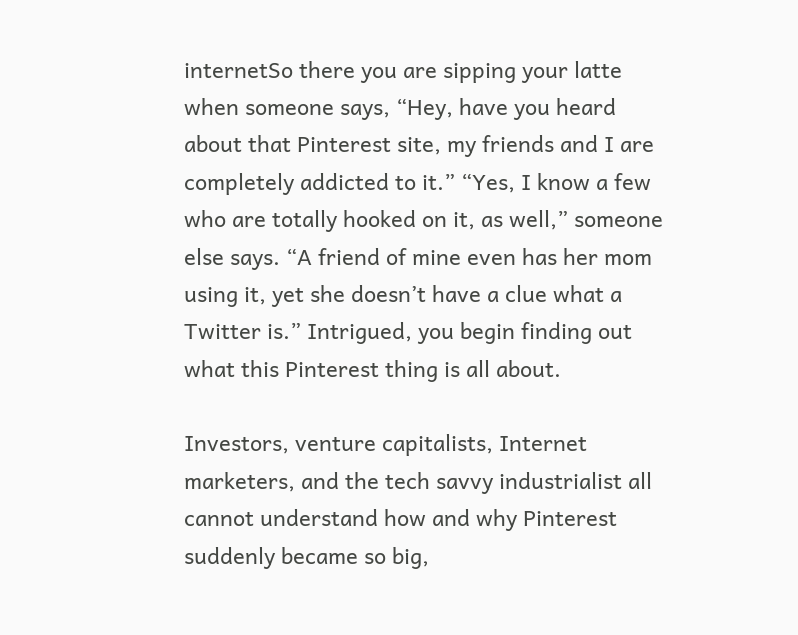internetSo there you are sipping your latte when someone says, “Hey, have you heard about that Pinterest site, my friends and I are completely addicted to it.” “Yes, I know a few who are totally hooked on it, as well,” someone else says. “A friend of mine even has her mom using it, yet she doesn’t have a clue what a Twitter is.” Intrigued, you begin finding out what this Pinterest thing is all about.

Investors, venture capitalists, Internet marketers, and the tech savvy industrialist all cannot understand how and why Pinterest suddenly became so big,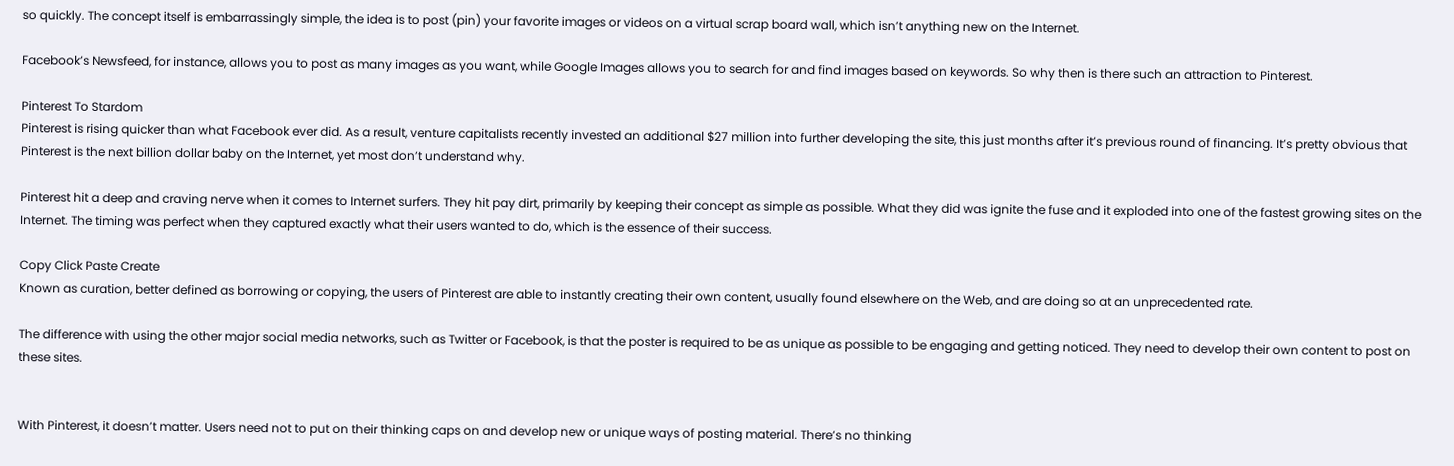so quickly. The concept itself is embarrassingly simple, the idea is to post (pin) your favorite images or videos on a virtual scrap board wall, which isn’t anything new on the Internet.

Facebook’s Newsfeed, for instance, allows you to post as many images as you want, while Google Images allows you to search for and find images based on keywords. So why then is there such an attraction to Pinterest.

Pinterest To Stardom
Pinterest is rising quicker than what Facebook ever did. As a result, venture capitalists recently invested an additional $27 million into further developing the site, this just months after it’s previous round of financing. It’s pretty obvious that Pinterest is the next billion dollar baby on the Internet, yet most don’t understand why.

Pinterest hit a deep and craving nerve when it comes to Internet surfers. They hit pay dirt, primarily by keeping their concept as simple as possible. What they did was ignite the fuse and it exploded into one of the fastest growing sites on the Internet. The timing was perfect when they captured exactly what their users wanted to do, which is the essence of their success.

Copy Click Paste Create
Known as curation, better defined as borrowing or copying, the users of Pinterest are able to instantly creating their own content, usually found elsewhere on the Web, and are doing so at an unprecedented rate.

The difference with using the other major social media networks, such as Twitter or Facebook, is that the poster is required to be as unique as possible to be engaging and getting noticed. They need to develop their own content to post on these sites.


With Pinterest, it doesn’t matter. Users need not to put on their thinking caps on and develop new or unique ways of posting material. There’s no thinking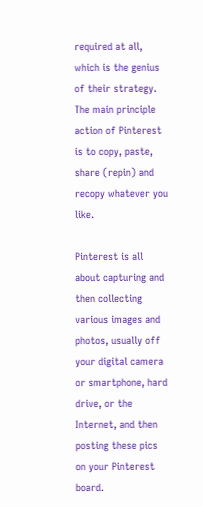required at all, which is the genius of their strategy. The main principle action of Pinterest is to copy, paste, share (repin) and recopy whatever you like.

Pinterest is all about capturing and then collecting various images and photos, usually off your digital camera or smartphone, hard drive, or the Internet, and then posting these pics on your Pinterest board.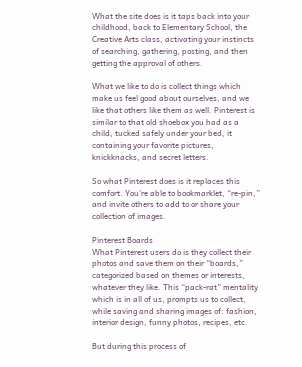What the site does is it taps back into your childhood, back to Elementary School, the Creative Arts class, activating your instincts of searching, gathering, posting, and then getting the approval of others.

What we like to do is collect things which make us feel good about ourselves, and we like that others like them as well. Pinterest is similar to that old shoebox you had as a child, tucked safely under your bed, it containing your favorite pictures, knickknacks, and secret letters.

So what Pinterest does is it replaces this comfort. You’re able to bookmarklet, “re-pin,” and invite others to add to or share your collection of images.

Pinterest Boards
What Pinterest users do is they collect their photos and save them on their “boards,” categorized based on themes or interests, whatever they like. This “pack-rat” mentality which is in all of us, prompts us to collect, while saving and sharing images of: fashion, interior design, funny photos, recipes, etc.

But during this process of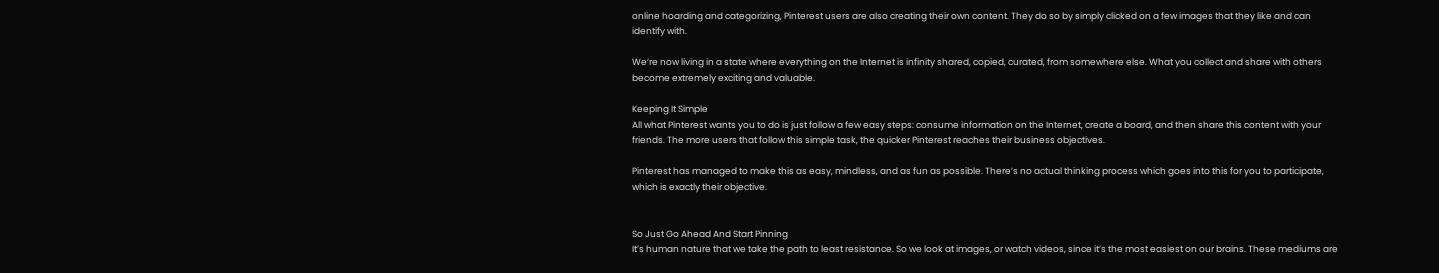online hoarding and categorizing, Pinterest users are also creating their own content. They do so by simply clicked on a few images that they like and can identify with.

We’re now living in a state where everything on the Internet is infinity shared, copied, curated, from somewhere else. What you collect and share with others become extremely exciting and valuable.

Keeping It Simple
All what Pinterest wants you to do is just follow a few easy steps: consume information on the Internet, create a board, and then share this content with your friends. The more users that follow this simple task, the quicker Pinterest reaches their business objectives.

Pinterest has managed to make this as easy, mindless, and as fun as possible. There’s no actual thinking process which goes into this for you to participate, which is exactly their objective.


So Just Go Ahead And Start Pinning
It’s human nature that we take the path to least resistance. So we look at images, or watch videos, since it’s the most easiest on our brains. These mediums are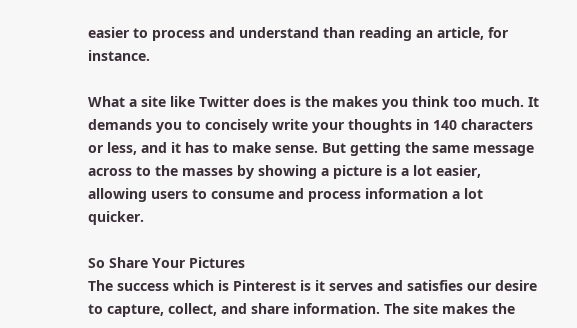easier to process and understand than reading an article, for instance.

What a site like Twitter does is the makes you think too much. It demands you to concisely write your thoughts in 140 characters or less, and it has to make sense. But getting the same message across to the masses by showing a picture is a lot easier, allowing users to consume and process information a lot quicker.

So Share Your Pictures
The success which is Pinterest is it serves and satisfies our desire to capture, collect, and share information. The site makes the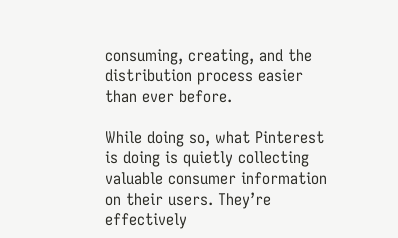consuming, creating, and the distribution process easier than ever before.

While doing so, what Pinterest is doing is quietly collecting valuable consumer information on their users. They’re effectively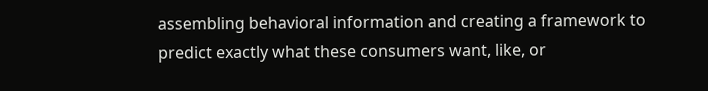assembling behavioral information and creating a framework to predict exactly what these consumers want, like, or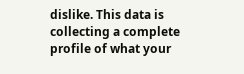dislike. This data is collecting a complete profile of what your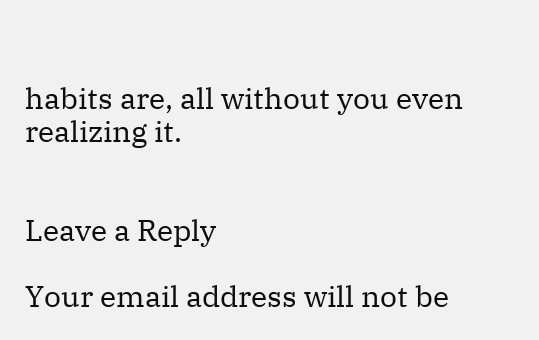habits are, all without you even realizing it.


Leave a Reply

Your email address will not be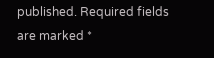published. Required fields are marked *